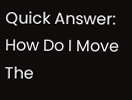Quick Answer: How Do I Move The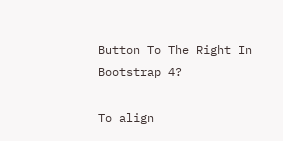Button To The Right In Bootstrap 4?

To align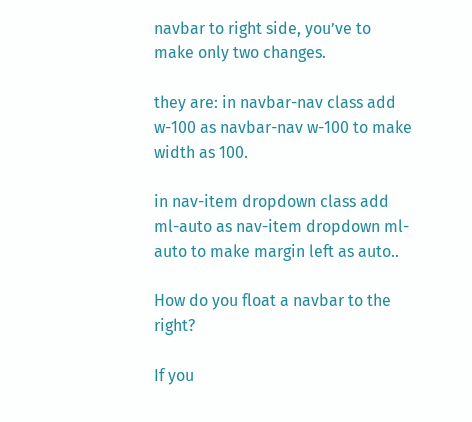navbar to right side, you’ve to make only two changes.

they are: in navbar-nav class add w-100 as navbar-nav w-100 to make width as 100.

in nav-item dropdown class add ml-auto as nav-item dropdown ml-auto to make margin left as auto..

How do you float a navbar to the right?

If you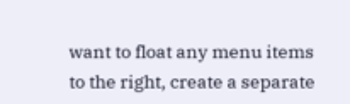want to float any menu items to the right, create a separate